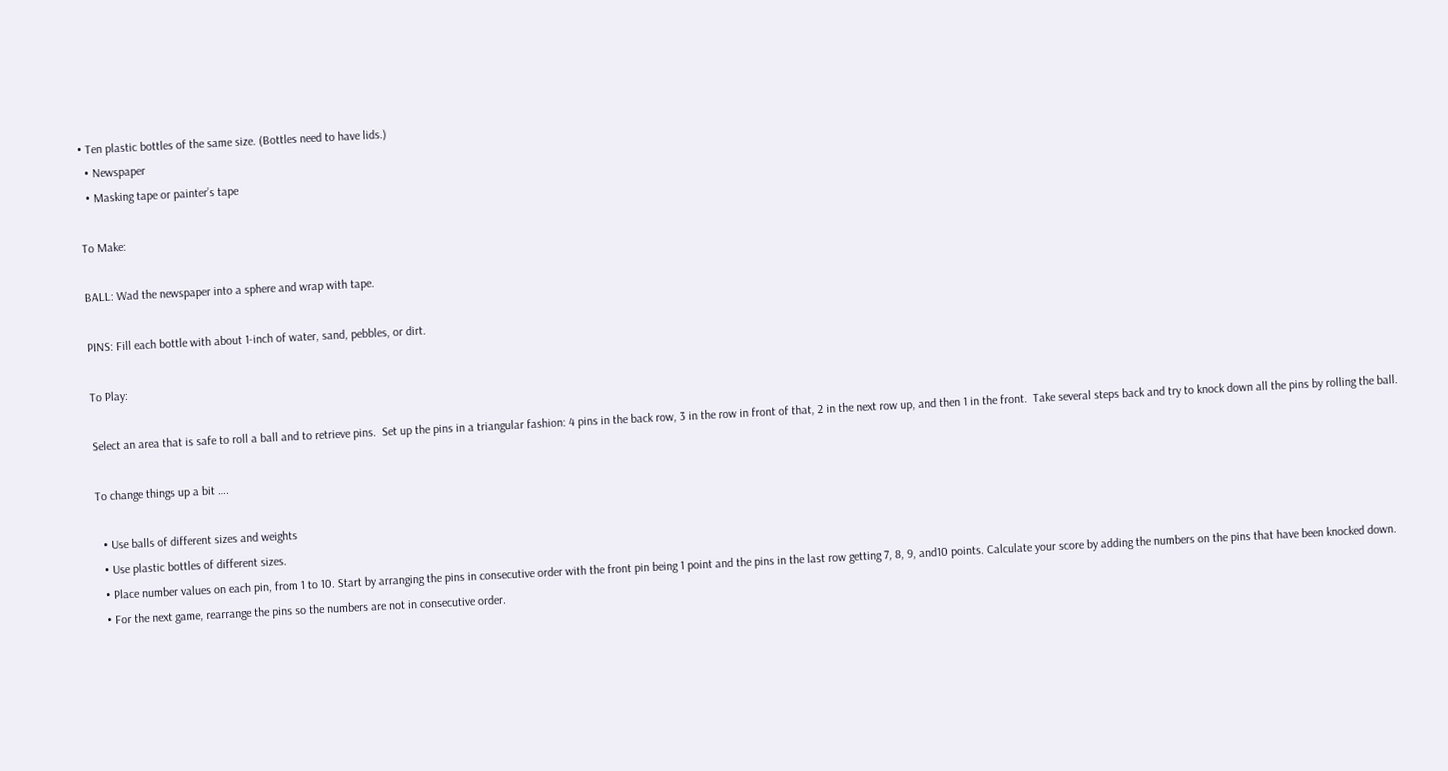• Ten plastic bottles of the same size. (Bottles need to have lids.)
  • Newspaper
  • Masking tape or painter’s tape

To Make:

BALL: Wad the newspaper into a sphere and wrap with tape.

PINS: Fill each bottle with about 1-inch of water, sand, pebbles, or dirt.

To Play:

Select an area that is safe to roll a ball and to retrieve pins.  Set up the pins in a triangular fashion: 4 pins in the back row, 3 in the row in front of that, 2 in the next row up, and then 1 in the front.  Take several steps back and try to knock down all the pins by rolling the ball.

To change things up a bit ….

  • Use balls of different sizes and weights
  • Use plastic bottles of different sizes.
  • Place number values on each pin, from 1 to 10. Start by arranging the pins in consecutive order with the front pin being 1 point and the pins in the last row getting 7, 8, 9, and10 points. Calculate your score by adding the numbers on the pins that have been knocked down.
  • For the next game, rearrange the pins so the numbers are not in consecutive order.